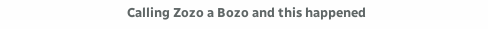Calling Zozo a Bozo and this happened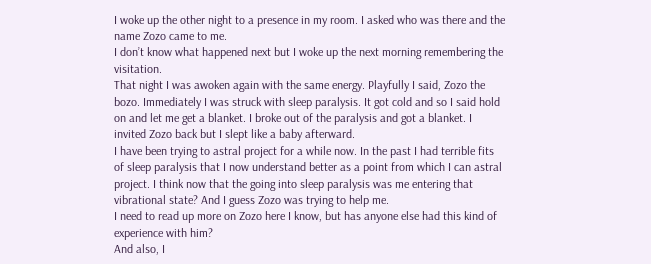I woke up the other night to a presence in my room. I asked who was there and the name Zozo came to me.
I don’t know what happened next but I woke up the next morning remembering the visitation.
That night I was awoken again with the same energy. Playfully I said, Zozo the bozo. Immediately I was struck with sleep paralysis. It got cold and so I said hold on and let me get a blanket. I broke out of the paralysis and got a blanket. I invited Zozo back but I slept like a baby afterward.
I have been trying to astral project for a while now. In the past I had terrible fits of sleep paralysis that I now understand better as a point from which I can astral project. I think now that the going into sleep paralysis was me entering that vibrational state? And I guess Zozo was trying to help me.
I need to read up more on Zozo here I know, but has anyone else had this kind of experience with him?
And also, I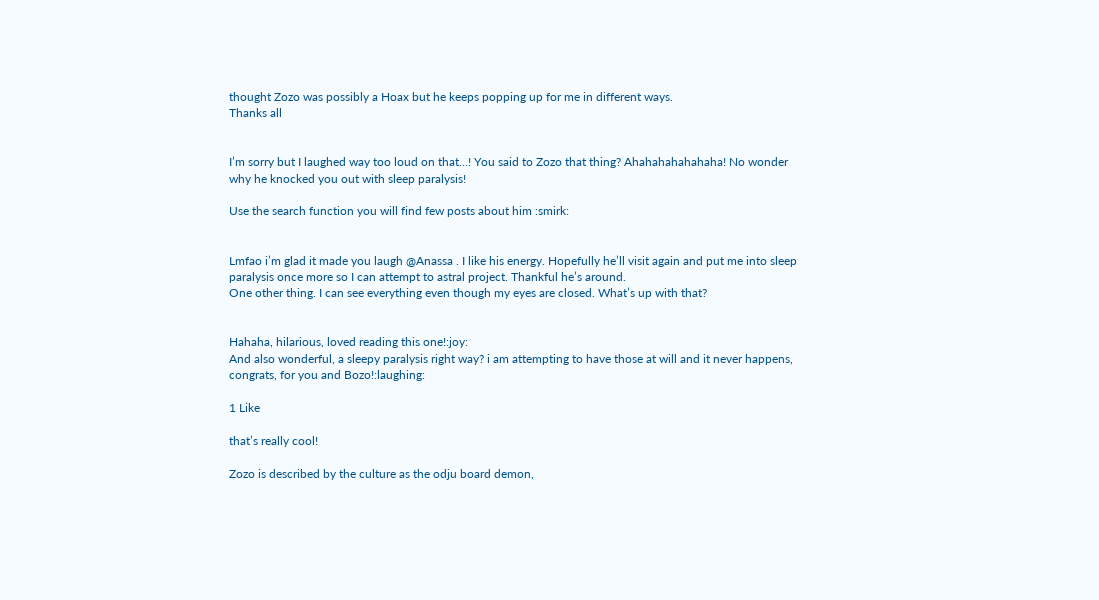thought Zozo was possibly a Hoax but he keeps popping up for me in different ways.
Thanks all


I’m sorry but I laughed way too loud on that…! You said to Zozo that thing? Ahahahahahahaha! No wonder why he knocked you out with sleep paralysis!

Use the search function you will find few posts about him :smirk:


Lmfao i’m glad it made you laugh @Anassa . I like his energy. Hopefully he’ll visit again and put me into sleep paralysis once more so I can attempt to astral project. Thankful he’s around.
One other thing. I can see everything even though my eyes are closed. What’s up with that?


Hahaha, hilarious, loved reading this one!:joy:
And also wonderful, a sleepy paralysis right way? i am attempting to have those at will and it never happens, congrats, for you and Bozo!:laughing:

1 Like

that’s really cool!

Zozo is described by the culture as the odju board demon,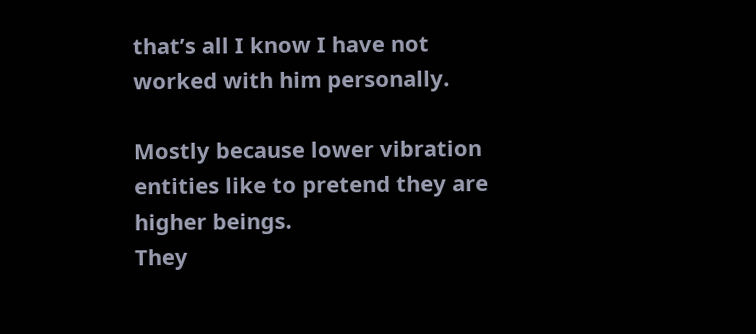that’s all I know I have not worked with him personally.

Mostly because lower vibration entities like to pretend they are higher beings.
They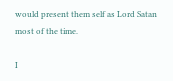would present them self as Lord Satan most of the time.

I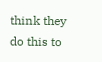think they do this to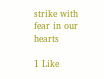strike with fear in our hearts

1 Like